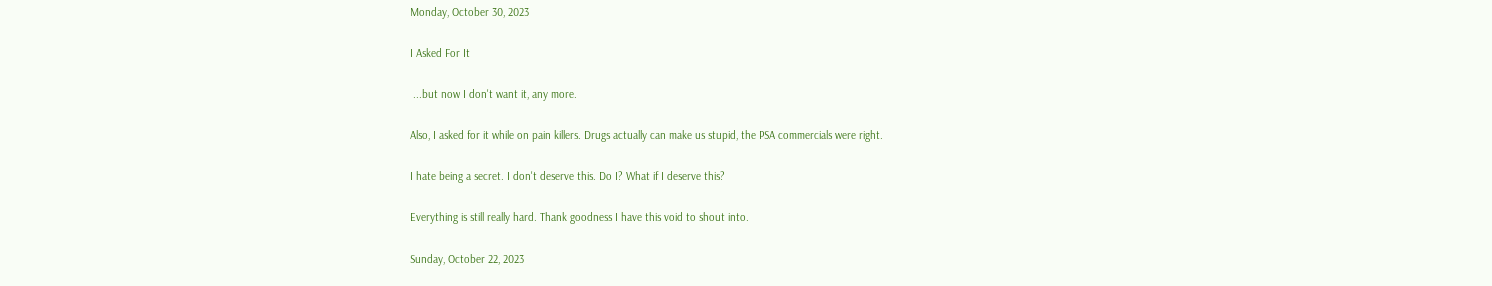Monday, October 30, 2023

I Asked For It

 ...but now I don't want it, any more.

Also, I asked for it while on pain killers. Drugs actually can make us stupid, the PSA commercials were right.

I hate being a secret. I don't deserve this. Do I? What if I deserve this?

Everything is still really hard. Thank goodness I have this void to shout into.

Sunday, October 22, 2023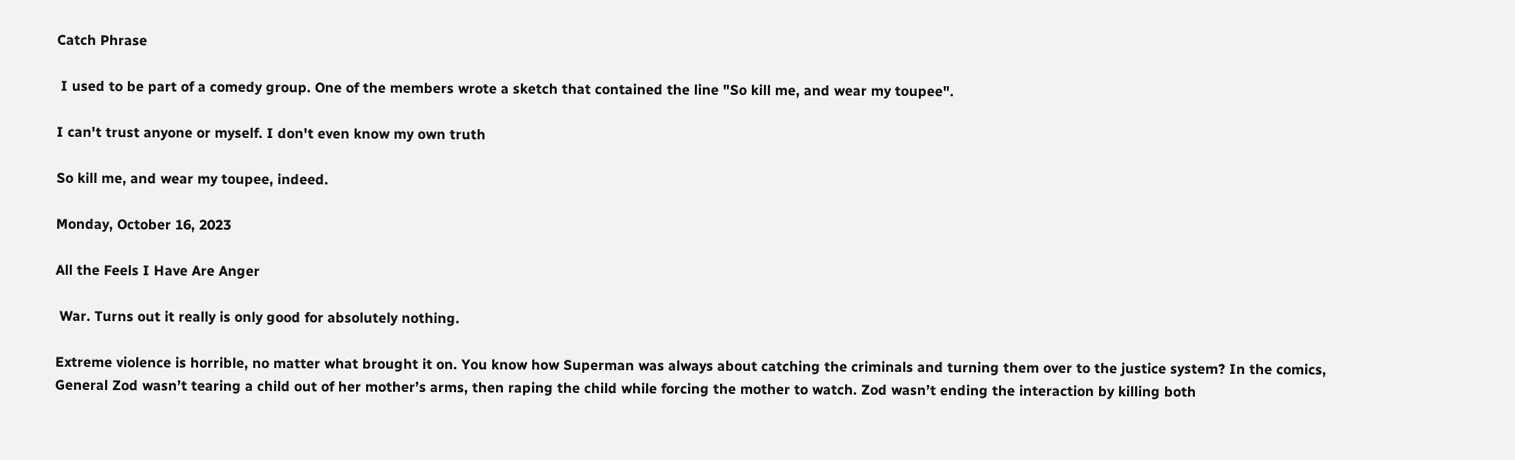Catch Phrase

 I used to be part of a comedy group. One of the members wrote a sketch that contained the line "So kill me, and wear my toupee".

I can't trust anyone or myself. I don't even know my own truth

So kill me, and wear my toupee, indeed.

Monday, October 16, 2023

All the Feels I Have Are Anger

 War. Turns out it really is only good for absolutely nothing.

Extreme violence is horrible, no matter what brought it on. You know how Superman was always about catching the criminals and turning them over to the justice system? In the comics, General Zod wasn’t tearing a child out of her mother’s arms, then raping the child while forcing the mother to watch. Zod wasn’t ending the interaction by killing both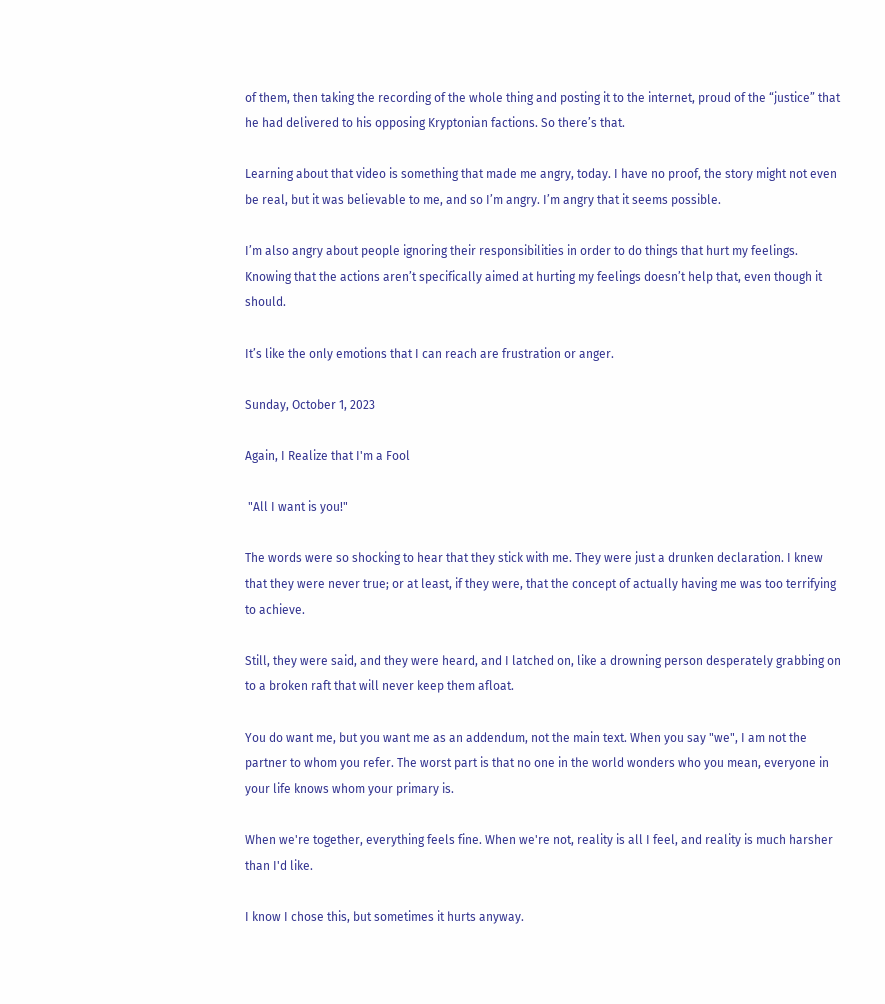of them, then taking the recording of the whole thing and posting it to the internet, proud of the “justice” that he had delivered to his opposing Kryptonian factions. So there’s that.

Learning about that video is something that made me angry, today. I have no proof, the story might not even be real, but it was believable to me, and so I’m angry. I’m angry that it seems possible.

I’m also angry about people ignoring their responsibilities in order to do things that hurt my feelings. Knowing that the actions aren’t specifically aimed at hurting my feelings doesn’t help that, even though it should.

It’s like the only emotions that I can reach are frustration or anger.

Sunday, October 1, 2023

Again, I Realize that I'm a Fool

 "All I want is you!"

The words were so shocking to hear that they stick with me. They were just a drunken declaration. I knew that they were never true; or at least, if they were, that the concept of actually having me was too terrifying to achieve.

Still, they were said, and they were heard, and I latched on, like a drowning person desperately grabbing on to a broken raft that will never keep them afloat.

You do want me, but you want me as an addendum, not the main text. When you say "we", I am not the partner to whom you refer. The worst part is that no one in the world wonders who you mean, everyone in your life knows whom your primary is.

When we're together, everything feels fine. When we're not, reality is all I feel, and reality is much harsher than I'd like.

I know I chose this, but sometimes it hurts anyway.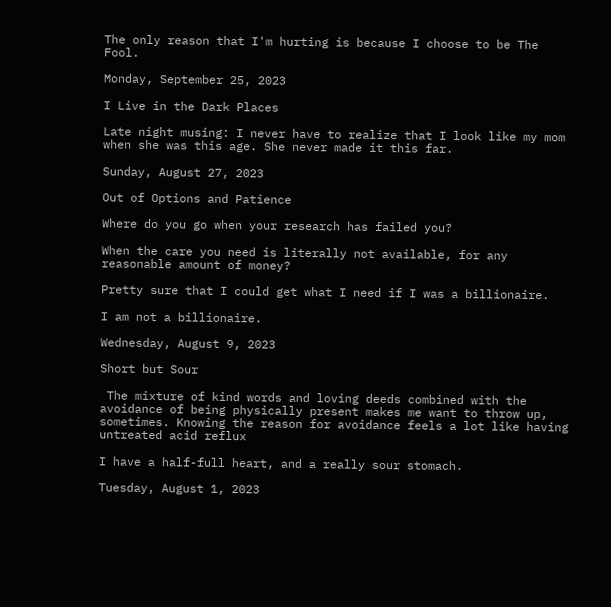The only reason that I'm hurting is because I choose to be The Fool.

Monday, September 25, 2023

I Live in the Dark Places

Late night musing: I never have to realize that I look like my mom when she was this age. She never made it this far.

Sunday, August 27, 2023

Out of Options and Patience

Where do you go when your research has failed you?

When the care you need is literally not available, for any reasonable amount of money?

Pretty sure that I could get what I need if I was a billionaire.

I am not a billionaire.

Wednesday, August 9, 2023

Short but Sour

 The mixture of kind words and loving deeds combined with the avoidance of being physically present makes me want to throw up, sometimes. Knowing the reason for avoidance feels a lot like having untreated acid reflux

I have a half-full heart, and a really sour stomach.

Tuesday, August 1, 2023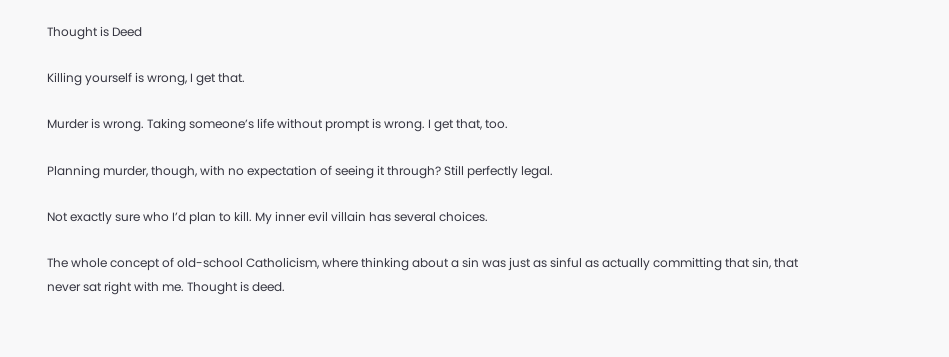Thought is Deed

Killing yourself is wrong, I get that.

Murder is wrong. Taking someone’s life without prompt is wrong. I get that, too.

Planning murder, though, with no expectation of seeing it through? Still perfectly legal.

Not exactly sure who I’d plan to kill. My inner evil villain has several choices.

The whole concept of old-school Catholicism, where thinking about a sin was just as sinful as actually committing that sin, that never sat right with me. Thought is deed.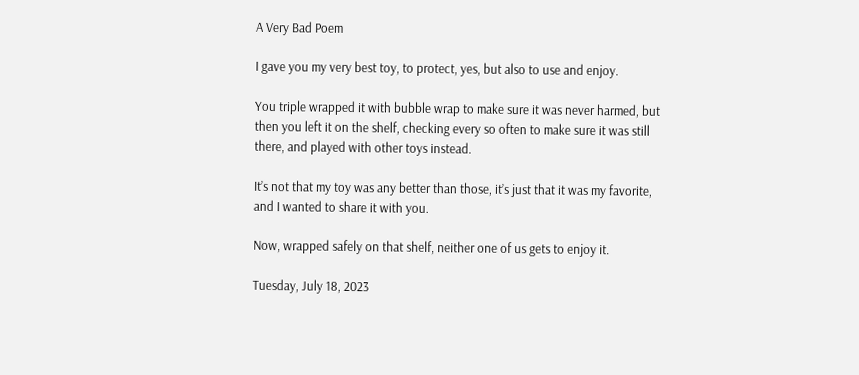A Very Bad Poem

I gave you my very best toy, to protect, yes, but also to use and enjoy.

You triple wrapped it with bubble wrap to make sure it was never harmed, but then you left it on the shelf, checking every so often to make sure it was still there, and played with other toys instead.

It’s not that my toy was any better than those, it’s just that it was my favorite, and I wanted to share it with you.

Now, wrapped safely on that shelf, neither one of us gets to enjoy it.

Tuesday, July 18, 2023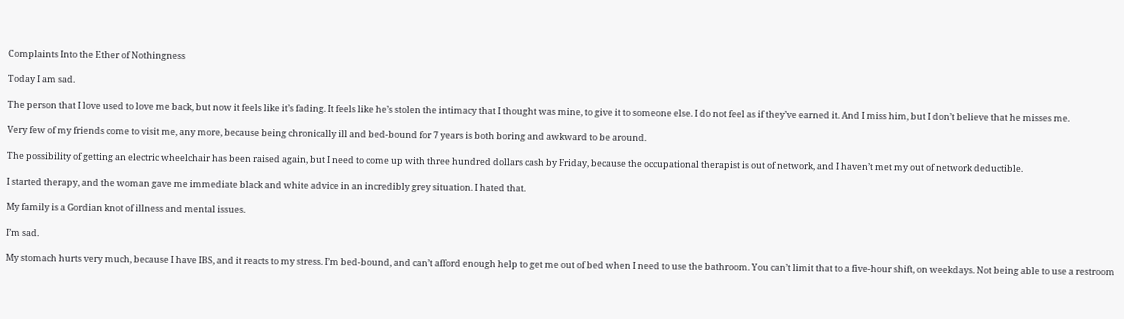Complaints Into the Ether of Nothingness

Today I am sad.

The person that I love used to love me back, but now it feels like it’s fading. It feels like he’s stolen the intimacy that I thought was mine, to give it to someone else. I do not feel as if they’ve earned it. And I miss him, but I don’t believe that he misses me.

Very few of my friends come to visit me, any more, because being chronically ill and bed-bound for 7 years is both boring and awkward to be around.

The possibility of getting an electric wheelchair has been raised again, but I need to come up with three hundred dollars cash by Friday, because the occupational therapist is out of network, and I haven’t met my out of network deductible.

I started therapy, and the woman gave me immediate black and white advice in an incredibly grey situation. I hated that.

My family is a Gordian knot of illness and mental issues.

I’m sad.

My stomach hurts very much, because I have IBS, and it reacts to my stress. I’m bed-bound, and can’t afford enough help to get me out of bed when I need to use the bathroom. You can’t limit that to a five-hour shift, on weekdays. Not being able to use a restroom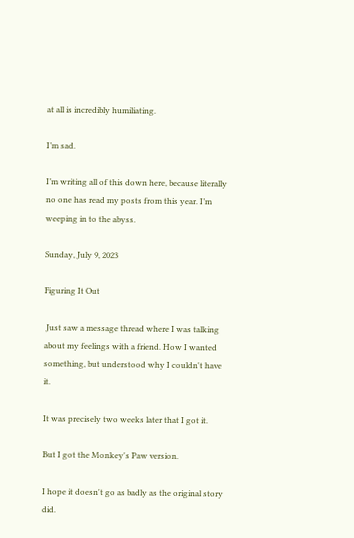at all is incredibly humiliating.

I’m sad.

I’m writing all of this down here, because literally no one has read my posts from this year. I’m weeping in to the abyss.

Sunday, July 9, 2023

Figuring It Out

 Just saw a message thread where I was talking about my feelings with a friend. How I wanted something, but understood why I couldn't have it.

It was precisely two weeks later that I got it.

But I got the Monkey's Paw version.

I hope it doesn't go as badly as the original story did.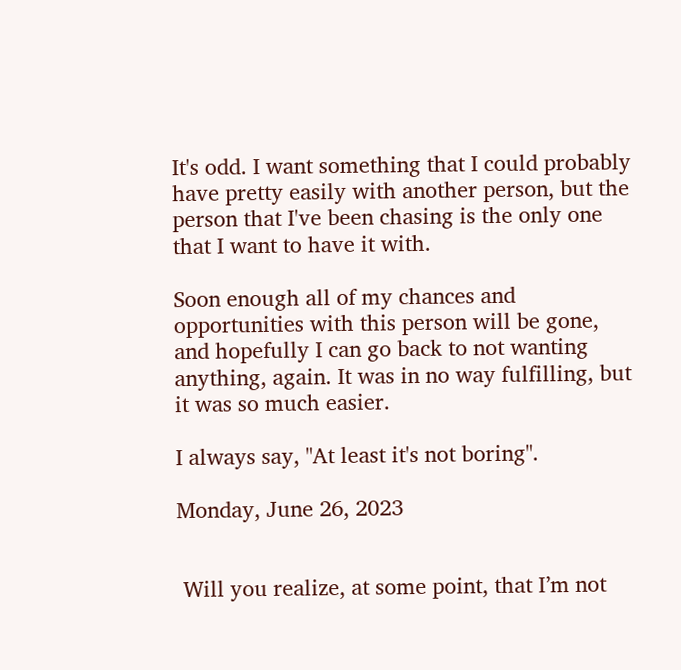It's odd. I want something that I could probably have pretty easily with another person, but the person that I've been chasing is the only one that I want to have it with.

Soon enough all of my chances and opportunities with this person will be gone, and hopefully I can go back to not wanting anything, again. It was in no way fulfilling, but it was so much easier.

I always say, "At least it's not boring".

Monday, June 26, 2023


 Will you realize, at some point, that I’m not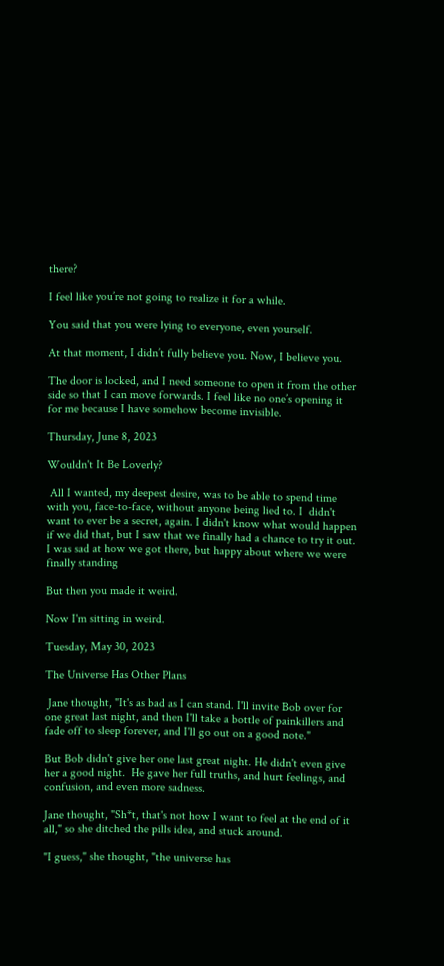there?

I feel like you’re not going to realize it for a while.

You said that you were lying to everyone, even yourself.

At that moment, I didn’t fully believe you. Now, I believe you.

The door is locked, and I need someone to open it from the other side so that I can move forwards. I feel like no one’s opening it for me because I have somehow become invisible.

Thursday, June 8, 2023

Wouldn't It Be Loverly?

 All I wanted, my deepest desire, was to be able to spend time with you, face-to-face, without anyone being lied to. I  didn't want to ever be a secret, again. I didn't know what would happen if we did that, but I saw that we finally had a chance to try it out. I was sad at how we got there, but happy about where we were finally standing

But then you made it weird.

Now I'm sitting in weird.

Tuesday, May 30, 2023

The Universe Has Other Plans

 Jane thought, "It's as bad as I can stand. I'll invite Bob over for one great last night, and then I'll take a bottle of painkillers and fade off to sleep forever, and I'll go out on a good note."

But Bob didn't give her one last great night. He didn't even give her a good night.  He gave her full truths, and hurt feelings, and confusion, and even more sadness.

Jane thought, "Sh*t, that's not how I want to feel at the end of it all," so she ditched the pills idea, and stuck around.

"I guess," she thought, "the universe has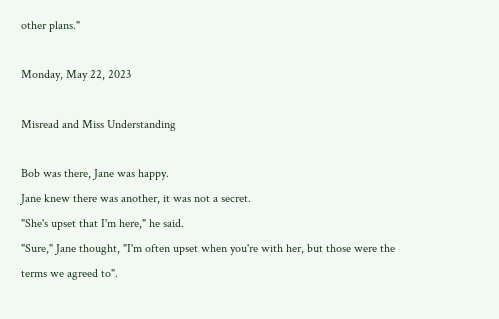other plans."

Monday, May 22, 2023

Misread and Miss Understanding

Bob was there, Jane was happy.
Jane knew there was another, it was not a secret.
"She's upset that I'm here," he said.
"Sure," Jane thought, "I'm often upset when you're with her, but those were the terms we agreed to".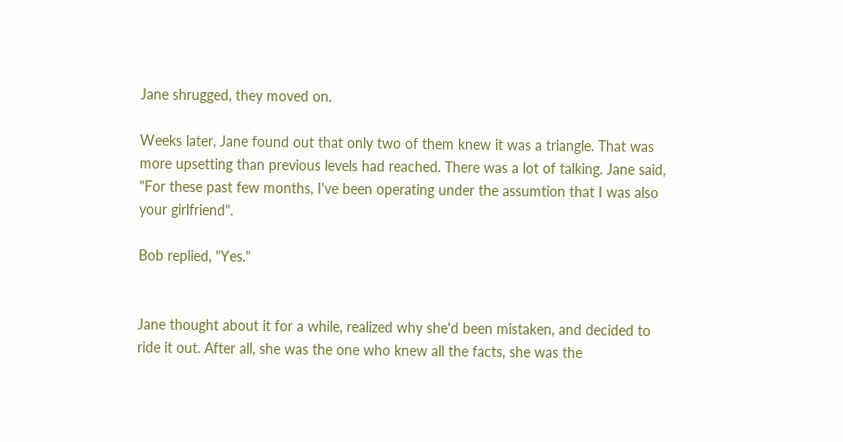Jane shrugged, they moved on.

Weeks later, Jane found out that only two of them knew it was a triangle. That was more upsetting than previous levels had reached. There was a lot of talking. Jane said, "For these past few months, I've been operating under the assumtion that I was also your girlfriend".

Bob replied, "Yes."


Jane thought about it for a while, realized why she'd been mistaken, and decided to ride it out. After all, she was the one who knew all the facts, she was the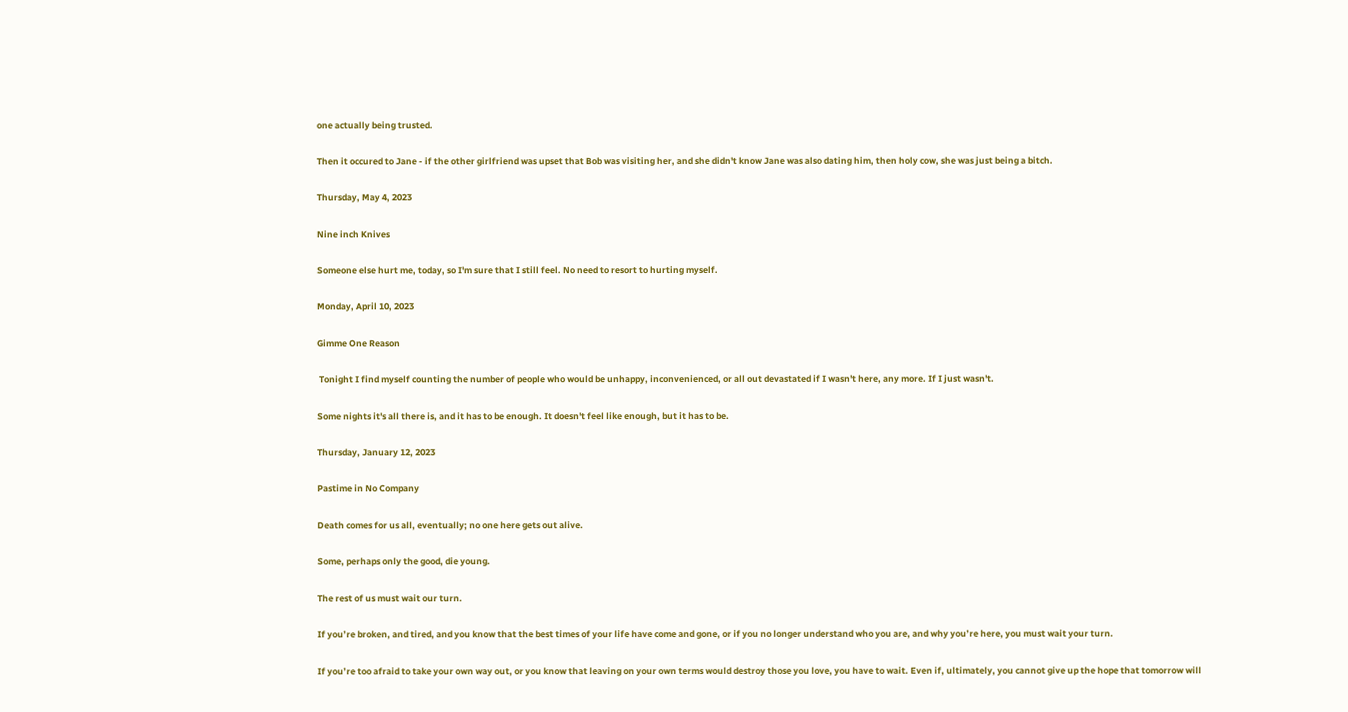one actually being trusted.

Then it occured to Jane - if the other girlfriend was upset that Bob was visiting her, and she didn't know Jane was also dating him, then holy cow, she was just being a bitch.

Thursday, May 4, 2023

Nine inch Knives

Someone else hurt me, today, so I'm sure that I still feel. No need to resort to hurting myself.

Monday, April 10, 2023

Gimme One Reason

 Tonight I find myself counting the number of people who would be unhappy, inconvenienced, or all out devastated if I wasn't here, any more. If I just wasn't.

Some nights it's all there is, and it has to be enough. It doesn't feel like enough, but it has to be.

Thursday, January 12, 2023

Pastime in No Company

Death comes for us all, eventually; no one here gets out alive.

Some, perhaps only the good, die young.

The rest of us must wait our turn.

If you’re broken, and tired, and you know that the best times of your life have come and gone, or if you no longer understand who you are, and why you’re here, you must wait your turn.

If you’re too afraid to take your own way out, or you know that leaving on your own terms would destroy those you love, you have to wait. Even if, ultimately, you cannot give up the hope that tomorrow will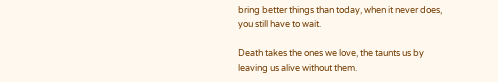bring better things than today, when it never does, you still have to wait.

Death takes the ones we love, the taunts us by leaving us alive without them.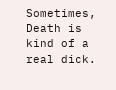Sometimes, Death is kind of a real dick.